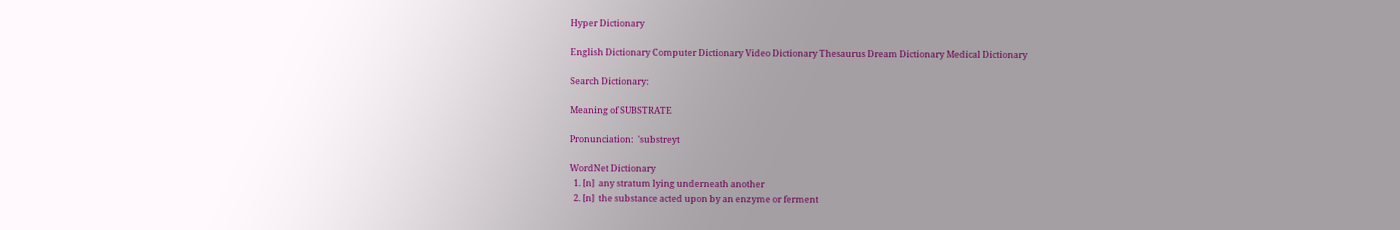Hyper Dictionary

English Dictionary Computer Dictionary Video Dictionary Thesaurus Dream Dictionary Medical Dictionary

Search Dictionary:

Meaning of SUBSTRATE

Pronunciation:  'substreyt

WordNet Dictionary
  1. [n]  any stratum lying underneath another
  2. [n]  the substance acted upon by an enzyme or ferment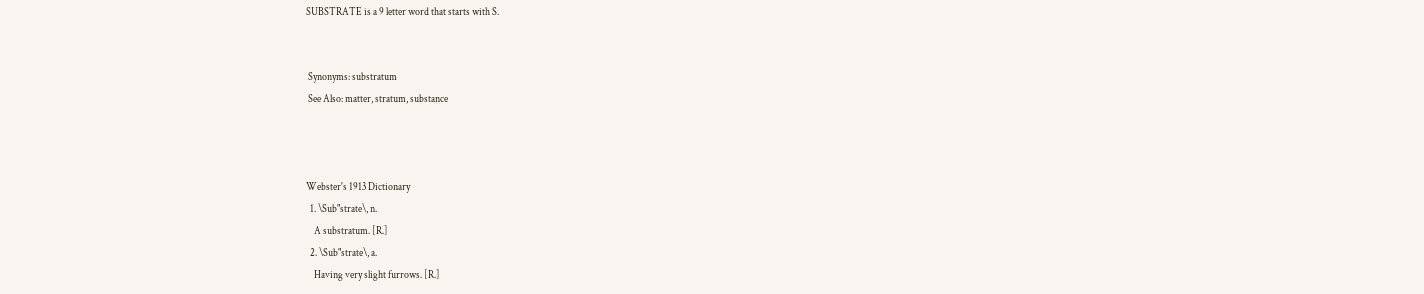SUBSTRATE is a 9 letter word that starts with S.


 Synonyms: substratum
 See Also: matter, stratum, substance



Webster's 1913 Dictionary
  1. \Sub"strate\, n.
    A substratum. [R.]
  2. \Sub"strate\, a.
    Having very slight furrows. [R.]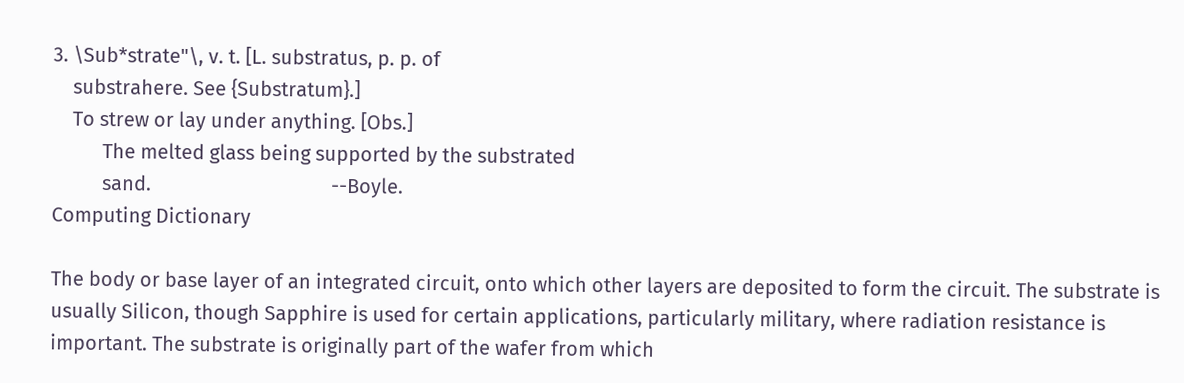3. \Sub*strate"\, v. t. [L. substratus, p. p. of
    substrahere. See {Substratum}.]
    To strew or lay under anything. [Obs.]
          The melted glass being supported by the substrated
          sand.                                    --Boyle.
Computing Dictionary

The body or base layer of an integrated circuit, onto which other layers are deposited to form the circuit. The substrate is usually Silicon, though Sapphire is used for certain applications, particularly military, where radiation resistance is important. The substrate is originally part of the wafer from which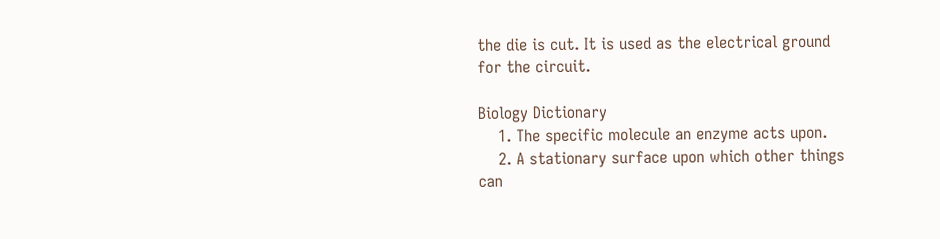the die is cut. It is used as the electrical ground for the circuit.

Biology Dictionary
    1. The specific molecule an enzyme acts upon.
    2. A stationary surface upon which other things can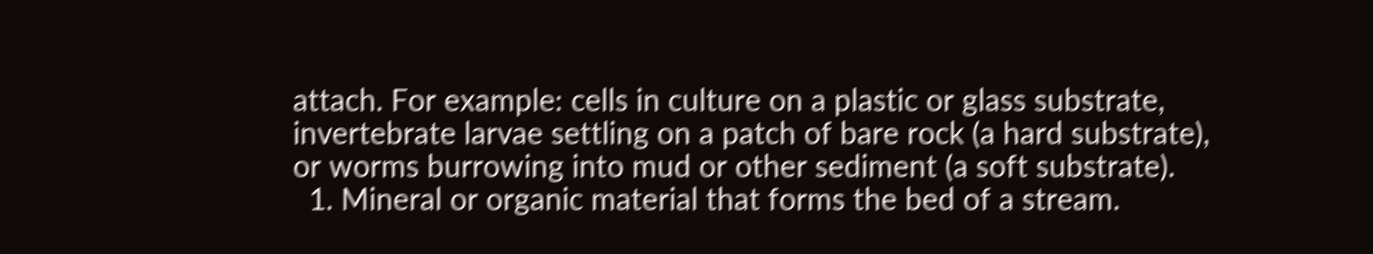attach. For example: cells in culture on a plastic or glass substrate, invertebrate larvae settling on a patch of bare rock (a hard substrate), or worms burrowing into mud or other sediment (a soft substrate).
  1. Mineral or organic material that forms the bed of a stream.